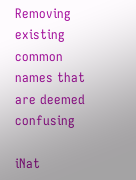Removing existing common names that are deemed confusing

iNat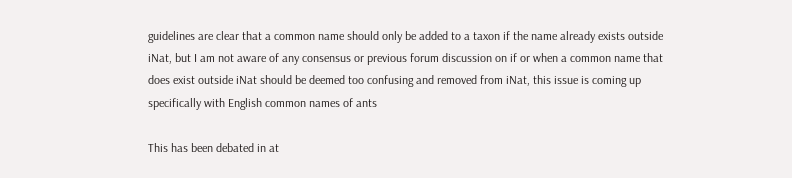guidelines are clear that a common name should only be added to a taxon if the name already exists outside iNat, but I am not aware of any consensus or previous forum discussion on if or when a common name that does exist outside iNat should be deemed too confusing and removed from iNat, this issue is coming up specifically with English common names of ants

This has been debated in at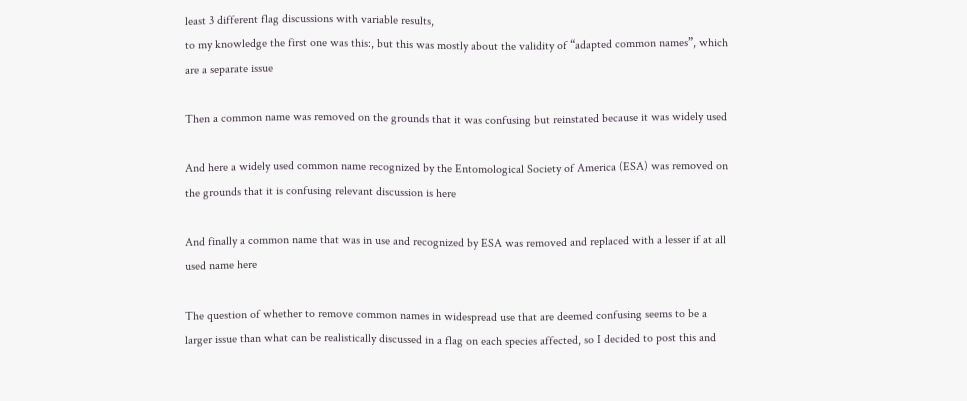least 3 different flag discussions with variable results,
to my knowledge the first one was this:, but this was mostly about the validity of “adapted common names”, which are a separate issue

Then a common name was removed on the grounds that it was confusing but reinstated because it was widely used

And here a widely used common name recognized by the Entomological Society of America (ESA) was removed on the grounds that it is confusing relevant discussion is here

And finally a common name that was in use and recognized by ESA was removed and replaced with a lesser if at all used name here

The question of whether to remove common names in widespread use that are deemed confusing seems to be a larger issue than what can be realistically discussed in a flag on each species affected, so I decided to post this and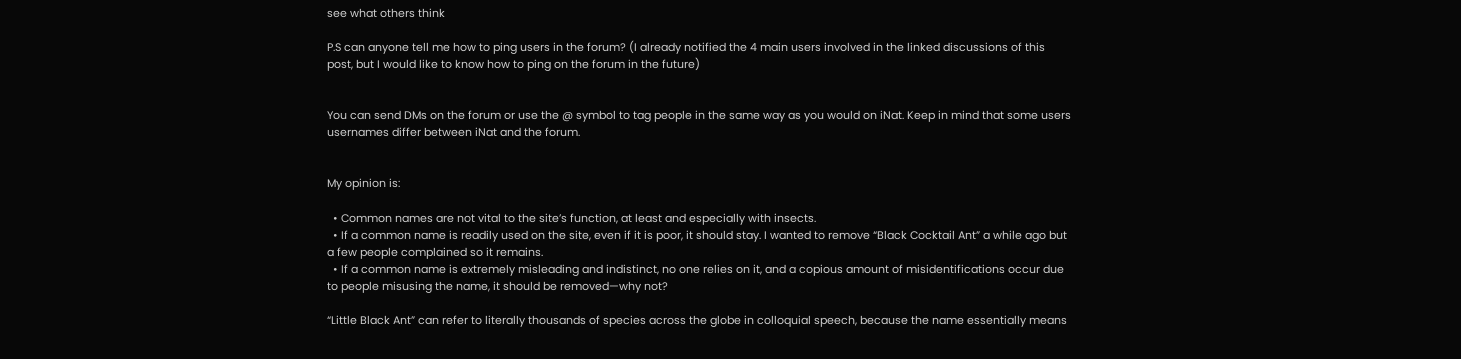see what others think

P.S can anyone tell me how to ping users in the forum? (I already notified the 4 main users involved in the linked discussions of this post, but I would like to know how to ping on the forum in the future)


You can send DMs on the forum or use the @ symbol to tag people in the same way as you would on iNat. Keep in mind that some users usernames differ between iNat and the forum.


My opinion is:

  • Common names are not vital to the site’s function, at least and especially with insects.
  • If a common name is readily used on the site, even if it is poor, it should stay. I wanted to remove “Black Cocktail Ant” a while ago but a few people complained so it remains.
  • If a common name is extremely misleading and indistinct, no one relies on it, and a copious amount of misidentifications occur due to people misusing the name, it should be removed—why not?

“Little Black Ant” can refer to literally thousands of species across the globe in colloquial speech, because the name essentially means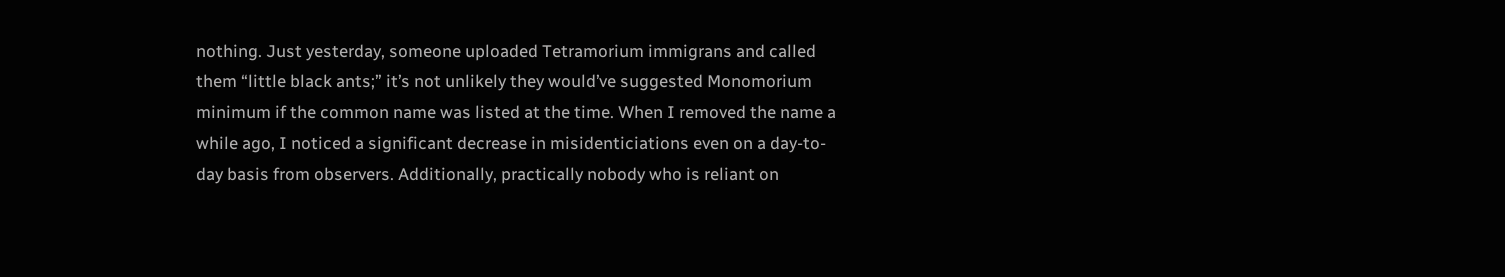nothing. Just yesterday, someone uploaded Tetramorium immigrans and called them “little black ants;” it’s not unlikely they would’ve suggested Monomorium minimum if the common name was listed at the time. When I removed the name a while ago, I noticed a significant decrease in misidenticiations even on a day-to-day basis from observers. Additionally, practically nobody who is reliant on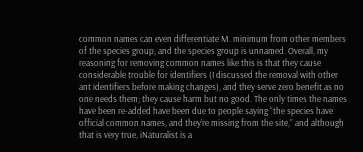common names can even differentiate M. minimum from other members of the species group, and the species group is unnamed. Overall, my reasoning for removing common names like this is that they cause considerable trouble for identifiers (I discussed the removal with other ant identifiers before making changes), and they serve zero benefit as no one needs them; they cause harm but no good. The only times the names have been re-added have been due to people saying “the species have official common names, and they’re missing from the site,” and although that is very true, iNaturalist is a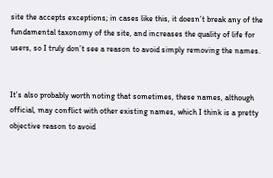site the accepts exceptions; in cases like this, it doesn’t break any of the fundamental taxonomy of the site, and increases the quality of life for users, so I truly don’t see a reason to avoid simply removing the names.


It’s also probably worth noting that sometimes, these names, although official, may conflict with other existing names, which I think is a pretty objective reason to avoid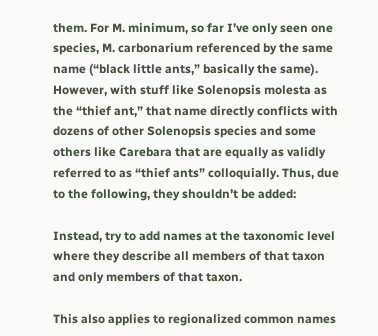them. For M. minimum, so far I’ve only seen one species, M. carbonarium referenced by the same name (“black little ants,” basically the same). However, with stuff like Solenopsis molesta as the “thief ant,” that name directly conflicts with dozens of other Solenopsis species and some others like Carebara that are equally as validly referred to as “thief ants” colloquially. Thus, due to the following, they shouldn’t be added:

Instead, try to add names at the taxonomic level where they describe all members of that taxon and only members of that taxon.

This also applies to regionalized common names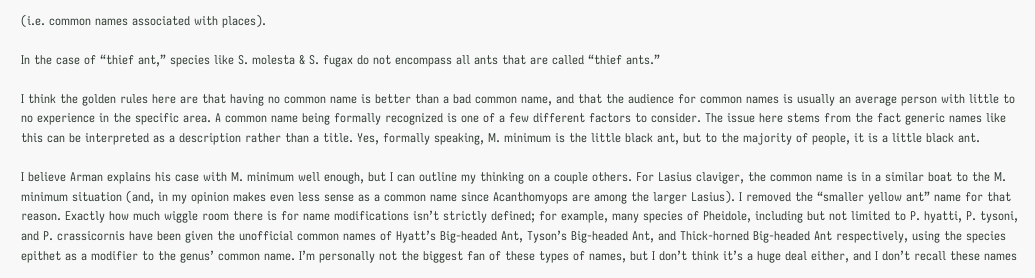(i.e. common names associated with places).

In the case of “thief ant,” species like S. molesta & S. fugax do not encompass all ants that are called “thief ants.”

I think the golden rules here are that having no common name is better than a bad common name, and that the audience for common names is usually an average person with little to no experience in the specific area. A common name being formally recognized is one of a few different factors to consider. The issue here stems from the fact generic names like this can be interpreted as a description rather than a title. Yes, formally speaking, M. minimum is the little black ant, but to the majority of people, it is a little black ant.

I believe Arman explains his case with M. minimum well enough, but I can outline my thinking on a couple others. For Lasius claviger, the common name is in a similar boat to the M. minimum situation (and, in my opinion makes even less sense as a common name since Acanthomyops are among the larger Lasius). I removed the “smaller yellow ant” name for that reason. Exactly how much wiggle room there is for name modifications isn’t strictly defined; for example, many species of Pheidole, including but not limited to P. hyatti, P. tysoni, and P. crassicornis have been given the unofficial common names of Hyatt’s Big-headed Ant, Tyson’s Big-headed Ant, and Thick-horned Big-headed Ant respectively, using the species epithet as a modifier to the genus’ common name. I’m personally not the biggest fan of these types of names, but I don’t think it’s a huge deal either, and I don’t recall these names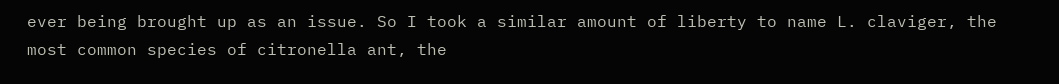ever being brought up as an issue. So I took a similar amount of liberty to name L. claviger, the most common species of citronella ant, the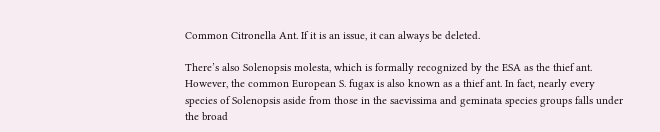Common Citronella Ant. If it is an issue, it can always be deleted.

There’s also Solenopsis molesta, which is formally recognized by the ESA as the thief ant. However, the common European S. fugax is also known as a thief ant. In fact, nearly every species of Solenopsis aside from those in the saevissima and geminata species groups falls under the broad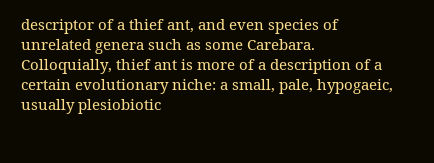descriptor of a thief ant, and even species of unrelated genera such as some Carebara. Colloquially, thief ant is more of a description of a certain evolutionary niche: a small, pale, hypogaeic, usually plesiobiotic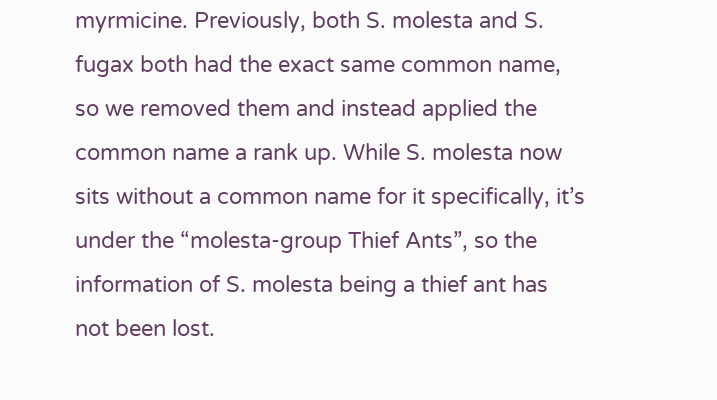myrmicine. Previously, both S. molesta and S. fugax both had the exact same common name, so we removed them and instead applied the common name a rank up. While S. molesta now sits without a common name for it specifically, it’s under the “molesta-group Thief Ants”, so the information of S. molesta being a thief ant has not been lost.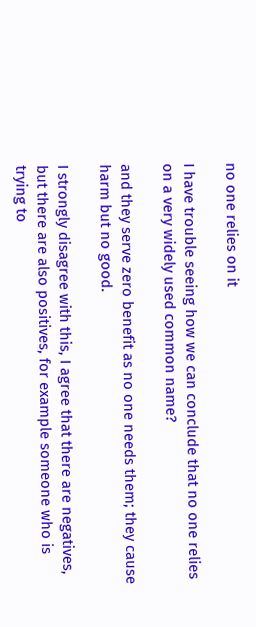no one relies on it

I have trouble seeing how we can conclude that no one relies on a very widely used common name?

and they serve zero benefit as no one needs them; they cause harm but no good.

I strongly disagree with this, I agree that there are negatives, but there are also positives, for example someone who is trying to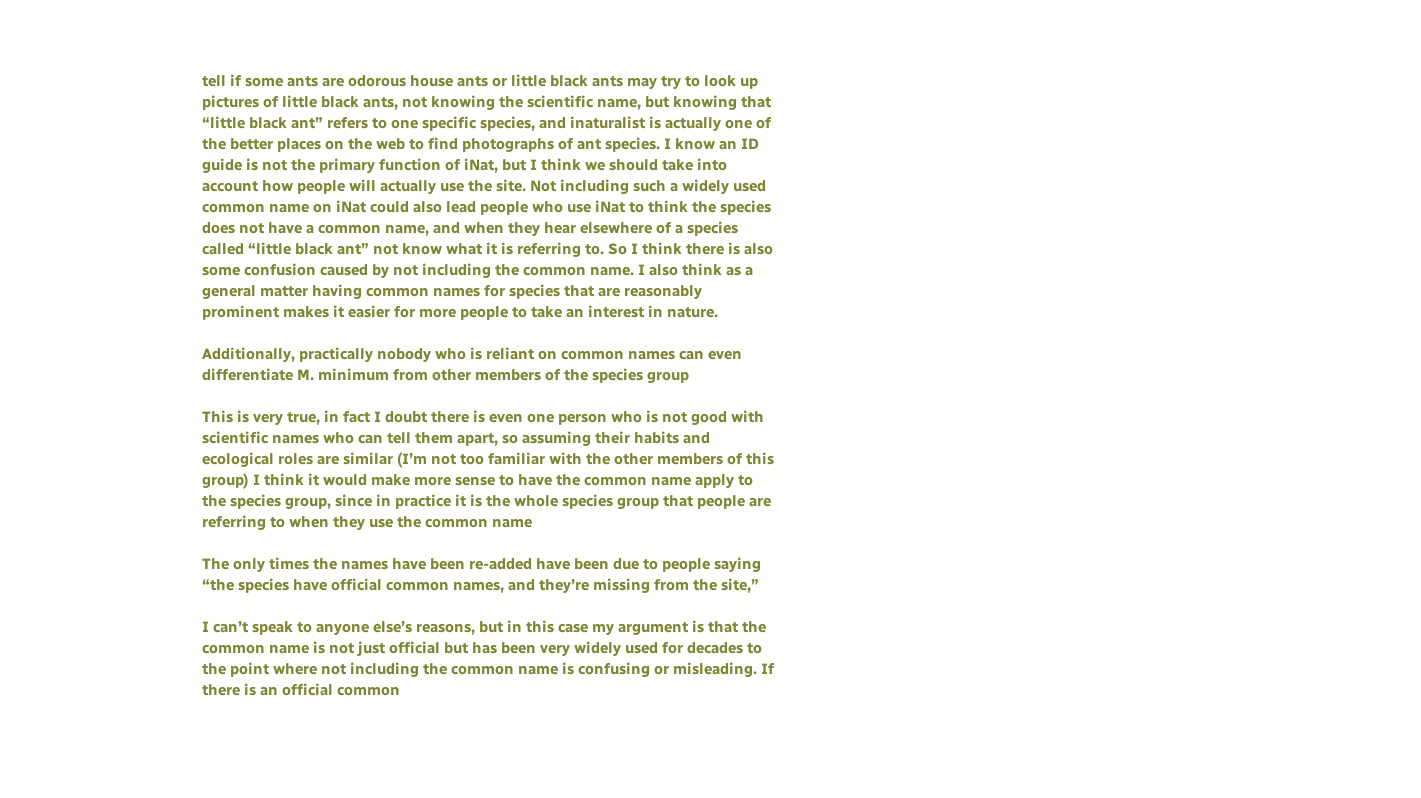tell if some ants are odorous house ants or little black ants may try to look up pictures of little black ants, not knowing the scientific name, but knowing that “little black ant” refers to one specific species, and inaturalist is actually one of the better places on the web to find photographs of ant species. I know an ID guide is not the primary function of iNat, but I think we should take into account how people will actually use the site. Not including such a widely used common name on iNat could also lead people who use iNat to think the species does not have a common name, and when they hear elsewhere of a species called “little black ant” not know what it is referring to. So I think there is also some confusion caused by not including the common name. I also think as a general matter having common names for species that are reasonably prominent makes it easier for more people to take an interest in nature.

Additionally, practically nobody who is reliant on common names can even differentiate M. minimum from other members of the species group

This is very true, in fact I doubt there is even one person who is not good with scientific names who can tell them apart, so assuming their habits and ecological roles are similar (I’m not too familiar with the other members of this group) I think it would make more sense to have the common name apply to the species group, since in practice it is the whole species group that people are referring to when they use the common name

The only times the names have been re-added have been due to people saying “the species have official common names, and they’re missing from the site,”

I can’t speak to anyone else’s reasons, but in this case my argument is that the common name is not just official but has been very widely used for decades to the point where not including the common name is confusing or misleading. If there is an official common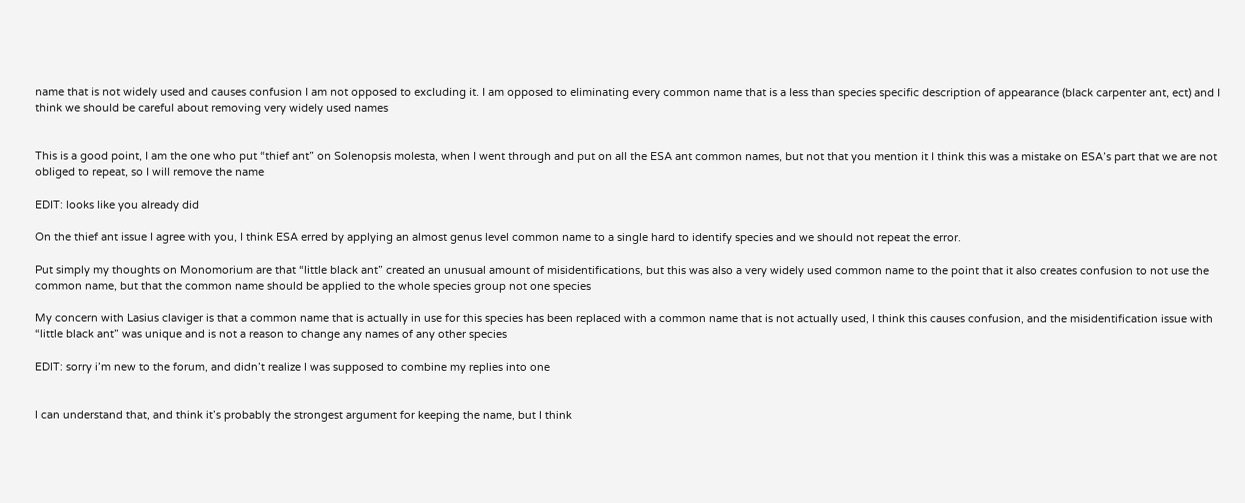name that is not widely used and causes confusion I am not opposed to excluding it. I am opposed to eliminating every common name that is a less than species specific description of appearance (black carpenter ant, ect) and I think we should be careful about removing very widely used names


This is a good point, I am the one who put “thief ant” on Solenopsis molesta, when I went through and put on all the ESA ant common names, but not that you mention it I think this was a mistake on ESA’s part that we are not obliged to repeat, so I will remove the name

EDIT: looks like you already did

On the thief ant issue I agree with you, I think ESA erred by applying an almost genus level common name to a single hard to identify species and we should not repeat the error.

Put simply my thoughts on Monomorium are that “little black ant” created an unusual amount of misidentifications, but this was also a very widely used common name to the point that it also creates confusion to not use the common name, but that the common name should be applied to the whole species group not one species

My concern with Lasius claviger is that a common name that is actually in use for this species has been replaced with a common name that is not actually used, I think this causes confusion, and the misidentification issue with “little black ant” was unique and is not a reason to change any names of any other species

EDIT: sorry i’m new to the forum, and didn’t realize I was supposed to combine my replies into one


I can understand that, and think it’s probably the strongest argument for keeping the name, but I think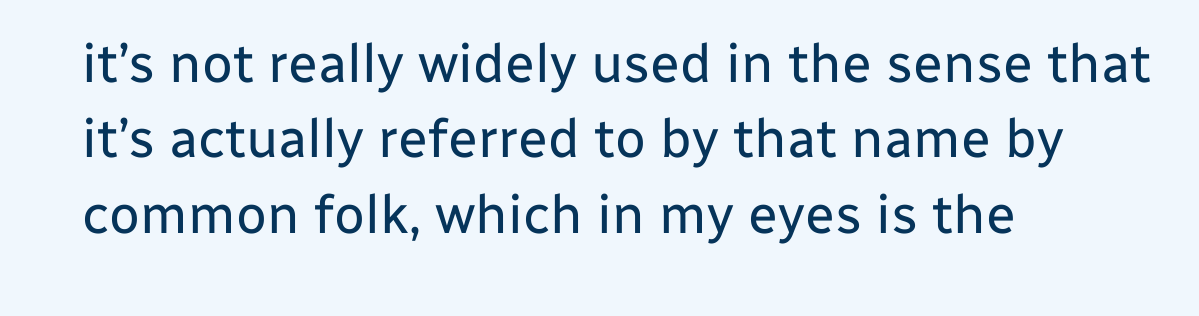it’s not really widely used in the sense that it’s actually referred to by that name by common folk, which in my eyes is the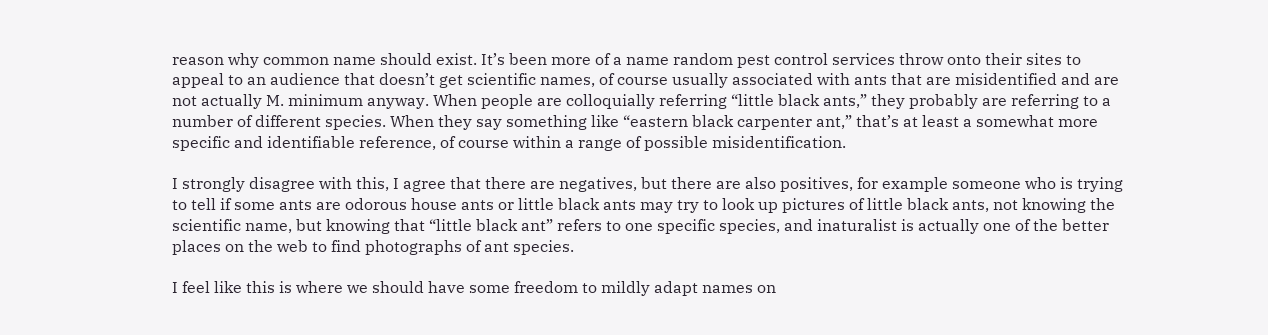reason why common name should exist. It’s been more of a name random pest control services throw onto their sites to appeal to an audience that doesn’t get scientific names, of course usually associated with ants that are misidentified and are not actually M. minimum anyway. When people are colloquially referring “little black ants,” they probably are referring to a number of different species. When they say something like “eastern black carpenter ant,” that’s at least a somewhat more specific and identifiable reference, of course within a range of possible misidentification.

I strongly disagree with this, I agree that there are negatives, but there are also positives, for example someone who is trying to tell if some ants are odorous house ants or little black ants may try to look up pictures of little black ants, not knowing the scientific name, but knowing that “little black ant” refers to one specific species, and inaturalist is actually one of the better places on the web to find photographs of ant species.

I feel like this is where we should have some freedom to mildly adapt names on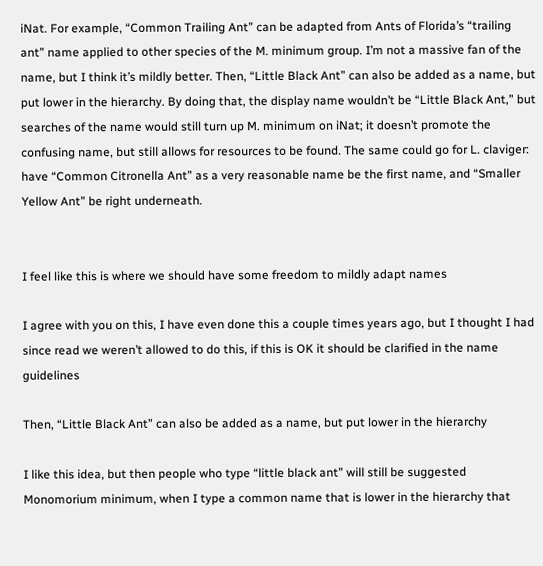iNat. For example, “Common Trailing Ant” can be adapted from Ants of Florida’s “trailing ant” name applied to other species of the M. minimum group. I’m not a massive fan of the name, but I think it’s mildly better. Then, “Little Black Ant” can also be added as a name, but put lower in the hierarchy. By doing that, the display name wouldn’t be “Little Black Ant,” but searches of the name would still turn up M. minimum on iNat; it doesn’t promote the confusing name, but still allows for resources to be found. The same could go for L. claviger: have “Common Citronella Ant” as a very reasonable name be the first name, and “Smaller Yellow Ant” be right underneath.


I feel like this is where we should have some freedom to mildly adapt names

I agree with you on this, I have even done this a couple times years ago, but I thought I had since read we weren’t allowed to do this, if this is OK it should be clarified in the name guidelines

Then, “Little Black Ant” can also be added as a name, but put lower in the hierarchy

I like this idea, but then people who type “little black ant” will still be suggested Monomorium minimum, when I type a common name that is lower in the hierarchy that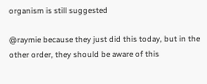organism is still suggested

@raymie because they just did this today, but in the other order, they should be aware of this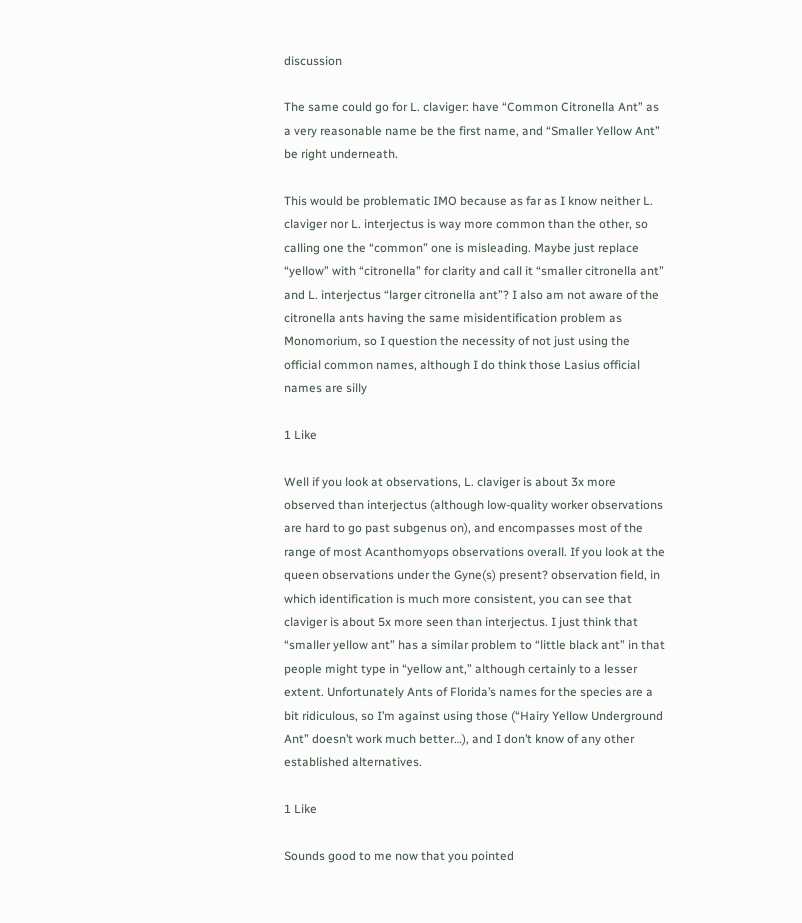discussion

The same could go for L. claviger: have “Common Citronella Ant” as a very reasonable name be the first name, and “Smaller Yellow Ant” be right underneath.

This would be problematic IMO because as far as I know neither L. claviger nor L. interjectus is way more common than the other, so calling one the “common” one is misleading. Maybe just replace “yellow” with “citronella” for clarity and call it “smaller citronella ant” and L. interjectus “larger citronella ant”? I also am not aware of the citronella ants having the same misidentification problem as Monomorium, so I question the necessity of not just using the official common names, although I do think those Lasius official names are silly

1 Like

Well if you look at observations, L. claviger is about 3x more observed than interjectus (although low-quality worker observations are hard to go past subgenus on), and encompasses most of the range of most Acanthomyops observations overall. If you look at the queen observations under the Gyne(s) present? observation field, in which identification is much more consistent, you can see that claviger is about 5x more seen than interjectus. I just think that “smaller yellow ant” has a similar problem to “little black ant” in that people might type in “yellow ant,” although certainly to a lesser extent. Unfortunately Ants of Florida’s names for the species are a bit ridiculous, so I’m against using those (“Hairy Yellow Underground Ant” doesn’t work much better…), and I don’t know of any other established alternatives.

1 Like

Sounds good to me now that you pointed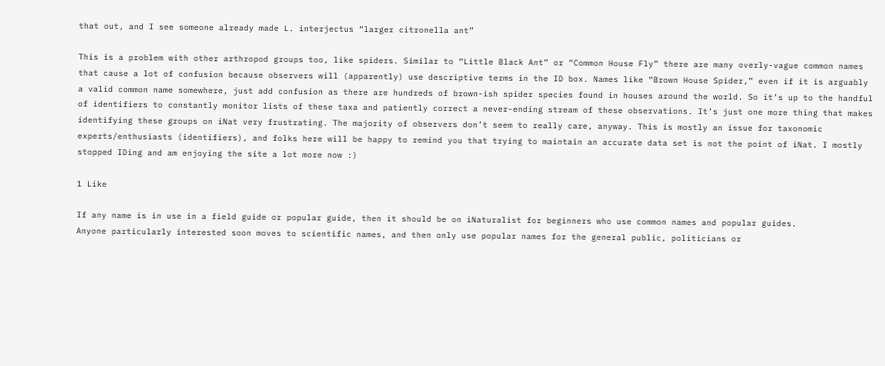that out, and I see someone already made L. interjectus “larger citronella ant”

This is a problem with other arthropod groups too, like spiders. Similar to “Little Black Ant” or “Common House Fly” there are many overly-vague common names that cause a lot of confusion because observers will (apparently) use descriptive terms in the ID box. Names like “Brown House Spider,” even if it is arguably a valid common name somewhere, just add confusion as there are hundreds of brown-ish spider species found in houses around the world. So it’s up to the handful of identifiers to constantly monitor lists of these taxa and patiently correct a never-ending stream of these observations. It’s just one more thing that makes identifying these groups on iNat very frustrating. The majority of observers don’t seem to really care, anyway. This is mostly an issue for taxonomic experts/enthusiasts (identifiers), and folks here will be happy to remind you that trying to maintain an accurate data set is not the point of iNat. I mostly stopped IDing and am enjoying the site a lot more now :)

1 Like

If any name is in use in a field guide or popular guide, then it should be on iNaturalist for beginners who use common names and popular guides.
Anyone particularly interested soon moves to scientific names, and then only use popular names for the general public, politicians or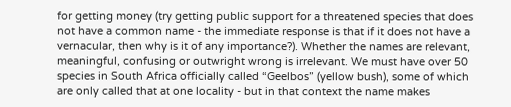for getting money (try getting public support for a threatened species that does not have a common name - the immediate response is that if it does not have a vernacular, then why is it of any importance?). Whether the names are relevant, meaningful, confusing or outwright wrong is irrelevant. We must have over 50 species in South Africa officially called “Geelbos” (yellow bush), some of which are only called that at one locality - but in that context the name makes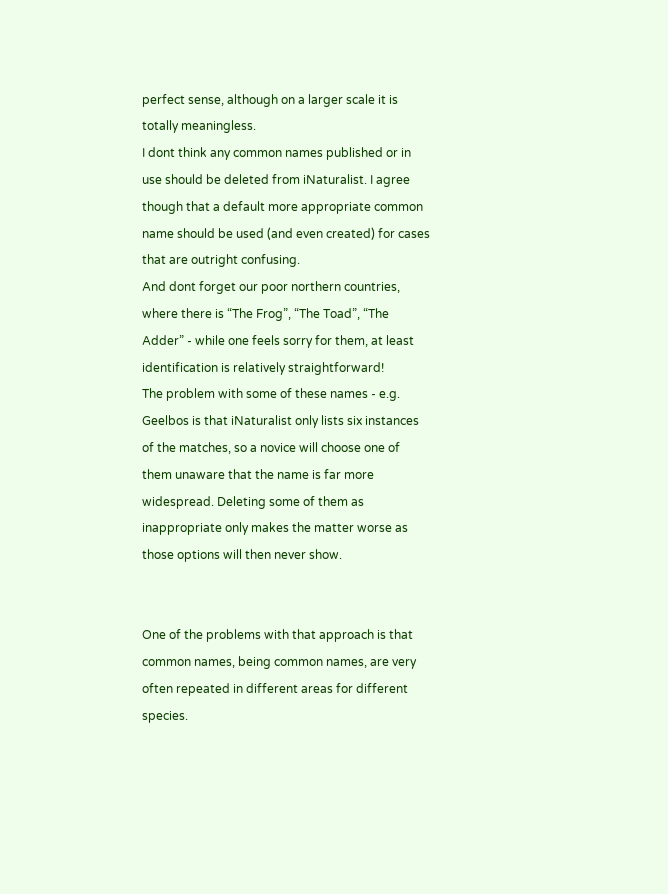perfect sense, although on a larger scale it is totally meaningless.
I dont think any common names published or in use should be deleted from iNaturalist. I agree though that a default more appropriate common name should be used (and even created) for cases that are outright confusing.
And dont forget our poor northern countries, where there is “The Frog”, “The Toad”, “The Adder” - while one feels sorry for them, at least identification is relatively straightforward!
The problem with some of these names - e.g. Geelbos is that iNaturalist only lists six instances of the matches, so a novice will choose one of them unaware that the name is far more widespread. Deleting some of them as inappropriate only makes the matter worse as those options will then never show.


One of the problems with that approach is that common names, being common names, are very often repeated in different areas for different species.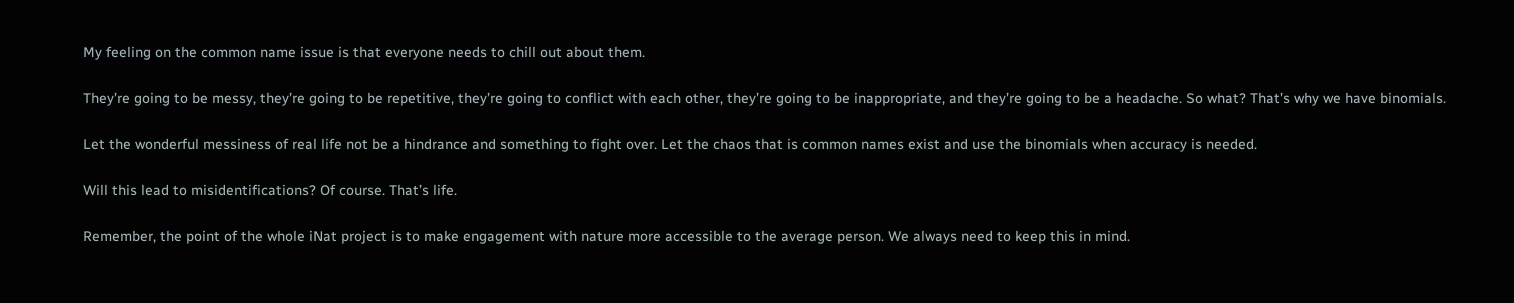My feeling on the common name issue is that everyone needs to chill out about them.

They’re going to be messy, they’re going to be repetitive, they’re going to conflict with each other, they’re going to be inappropriate, and they’re going to be a headache. So what? That’s why we have binomials.

Let the wonderful messiness of real life not be a hindrance and something to fight over. Let the chaos that is common names exist and use the binomials when accuracy is needed.

Will this lead to misidentifications? Of course. That’s life.

Remember, the point of the whole iNat project is to make engagement with nature more accessible to the average person. We always need to keep this in mind.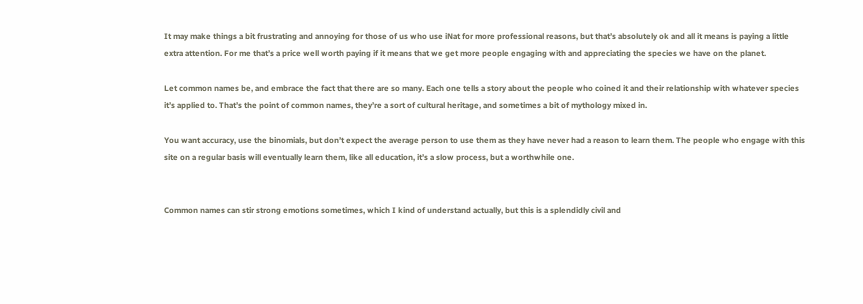It may make things a bit frustrating and annoying for those of us who use iNat for more professional reasons, but that’s absolutely ok and all it means is paying a little extra attention. For me that’s a price well worth paying if it means that we get more people engaging with and appreciating the species we have on the planet.

Let common names be, and embrace the fact that there are so many. Each one tells a story about the people who coined it and their relationship with whatever species it’s applied to. That’s the point of common names, they’re a sort of cultural heritage, and sometimes a bit of mythology mixed in.

You want accuracy, use the binomials, but don’t expect the average person to use them as they have never had a reason to learn them. The people who engage with this site on a regular basis will eventually learn them, like all education, it’s a slow process, but a worthwhile one.


Common names can stir strong emotions sometimes, which I kind of understand actually, but this is a splendidly civil and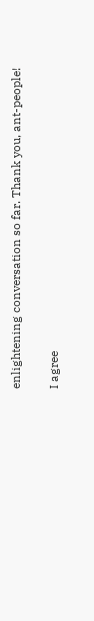enlightening conversation so far. Thank you, ant-people!

I agree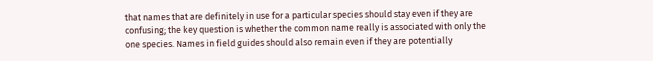that names that are definitely in use for a particular species should stay even if they are confusing; the key question is whether the common name really is associated with only the one species. Names in field guides should also remain even if they are potentially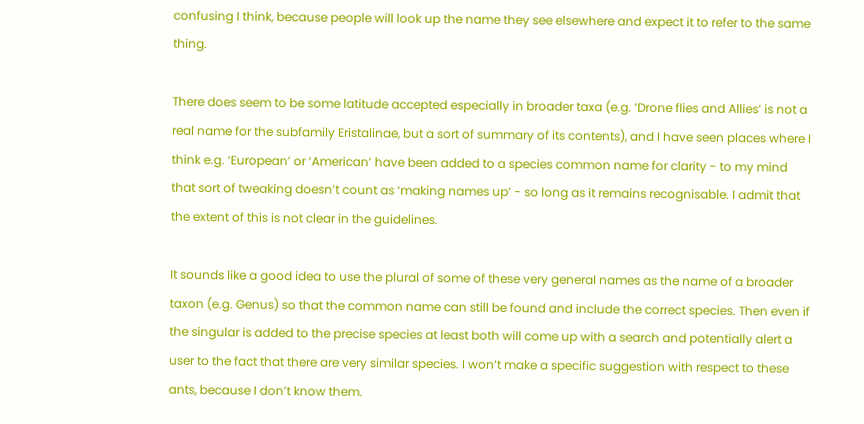confusing I think, because people will look up the name they see elsewhere and expect it to refer to the same thing.

There does seem to be some latitude accepted especially in broader taxa (e.g. ‘Drone flies and Allies’ is not a real name for the subfamily Eristalinae, but a sort of summary of its contents), and I have seen places where I think e.g. ‘European’ or ‘American’ have been added to a species common name for clarity - to my mind that sort of tweaking doesn’t count as ‘making names up’ - so long as it remains recognisable. I admit that the extent of this is not clear in the guidelines.

It sounds like a good idea to use the plural of some of these very general names as the name of a broader taxon (e.g. Genus) so that the common name can still be found and include the correct species. Then even if the singular is added to the precise species at least both will come up with a search and potentially alert a user to the fact that there are very similar species. I won’t make a specific suggestion with respect to these ants, because I don’t know them.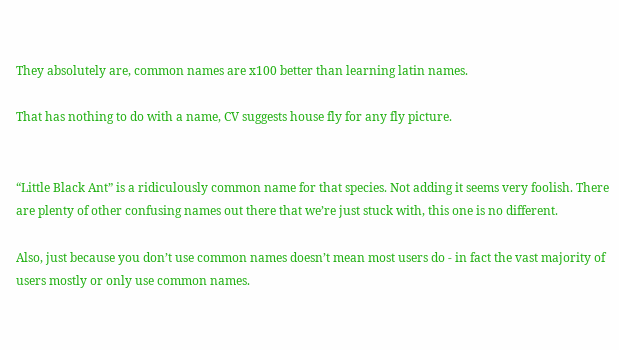They absolutely are, common names are x100 better than learning latin names.

That has nothing to do with a name, CV suggests house fly for any fly picture.


“Little Black Ant” is a ridiculously common name for that species. Not adding it seems very foolish. There are plenty of other confusing names out there that we’re just stuck with, this one is no different.

Also, just because you don’t use common names doesn’t mean most users do - in fact the vast majority of users mostly or only use common names.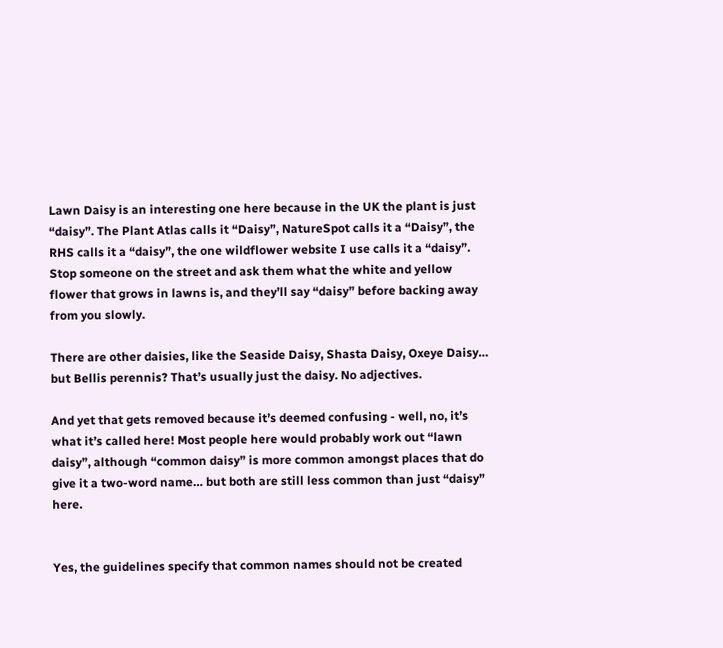Lawn Daisy is an interesting one here because in the UK the plant is just “daisy”. The Plant Atlas calls it “Daisy”, NatureSpot calls it a “Daisy”, the RHS calls it a “daisy”, the one wildflower website I use calls it a “daisy”. Stop someone on the street and ask them what the white and yellow flower that grows in lawns is, and they’ll say “daisy” before backing away from you slowly.

There are other daisies, like the Seaside Daisy, Shasta Daisy, Oxeye Daisy… but Bellis perennis? That’s usually just the daisy. No adjectives.

And yet that gets removed because it’s deemed confusing - well, no, it’s what it’s called here! Most people here would probably work out “lawn daisy”, although “common daisy” is more common amongst places that do give it a two-word name… but both are still less common than just “daisy” here.


Yes, the guidelines specify that common names should not be created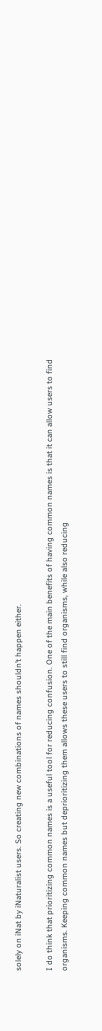solely on iNat by iNaturalist users. So creating new combinations of names shouldn’t happen either.

I do think that prioritizing common names is a useful tool for reducing confusion. One of the main benefits of having common names is that it can allow users to find organisms. Keeping common names but deprioritizing them allows these users to still find organisms, while also reducing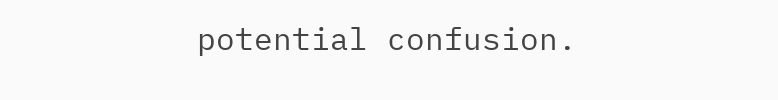potential confusion.